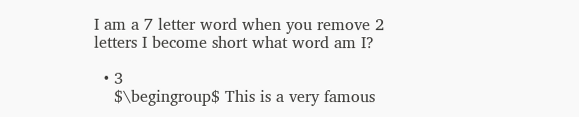I am a 7 letter word when you remove 2 letters I become short what word am I?

  • 3
    $\begingroup$ This is a very famous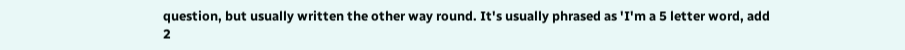question, but usually written the other way round. It's usually phrased as 'I'm a 5 letter word, add 2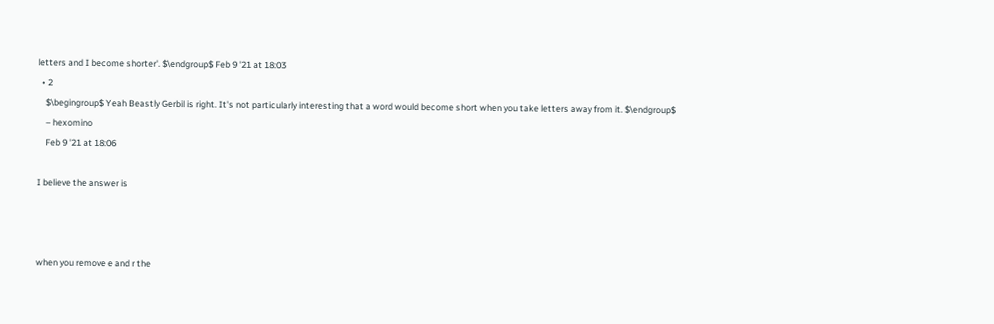letters and I become shorter'. $\endgroup$ Feb 9 '21 at 18:03
  • 2
    $\begingroup$ Yeah Beastly Gerbil is right. It's not particularly interesting that a word would become short when you take letters away from it. $\endgroup$
    – hexomino
    Feb 9 '21 at 18:06

I believe the answer is



when you remove e and r the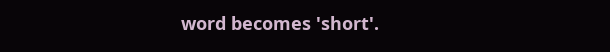word becomes 'short'.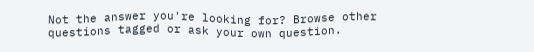Not the answer you're looking for? Browse other questions tagged or ask your own question.